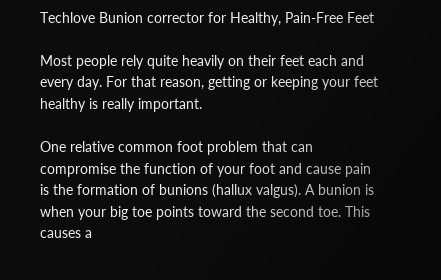Techlove Bunion corrector for Healthy, Pain-Free Feet

Most people rely quite heavily on their feet each and every day. For that reason, getting or keeping your feet healthy is really important.

One relative common foot problem that can compromise the function of your foot and cause pain is the formation of bunions (hallux valgus). A bunion is when your big toe points toward the second toe. This causes a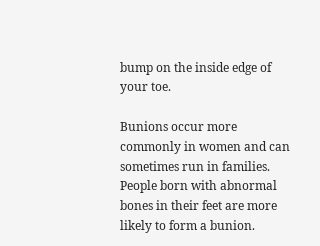bump on the inside edge of your toe.

Bunions occur more commonly in women and can sometimes run in families. People born with abnormal bones in their feet are more likely to form a bunion.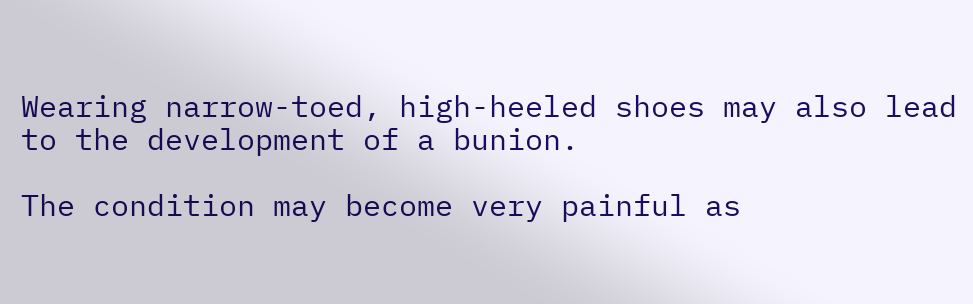Wearing narrow-toed, high-heeled shoes may also lead to the development of a bunion.

The condition may become very painful as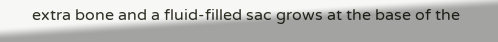extra bone and a fluid-filled sac grows at the base of the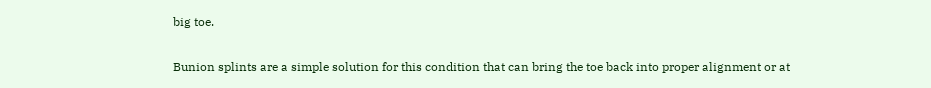big toe.

Bunion splints are a simple solution for this condition that can bring the toe back into proper alignment or at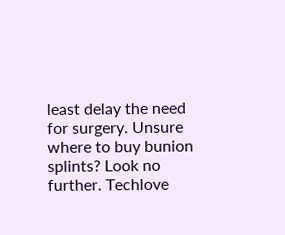least delay the need for surgery. Unsure where to buy bunion splints? Look no further. Techlove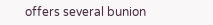offers several bunion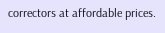correctors at affordable prices.